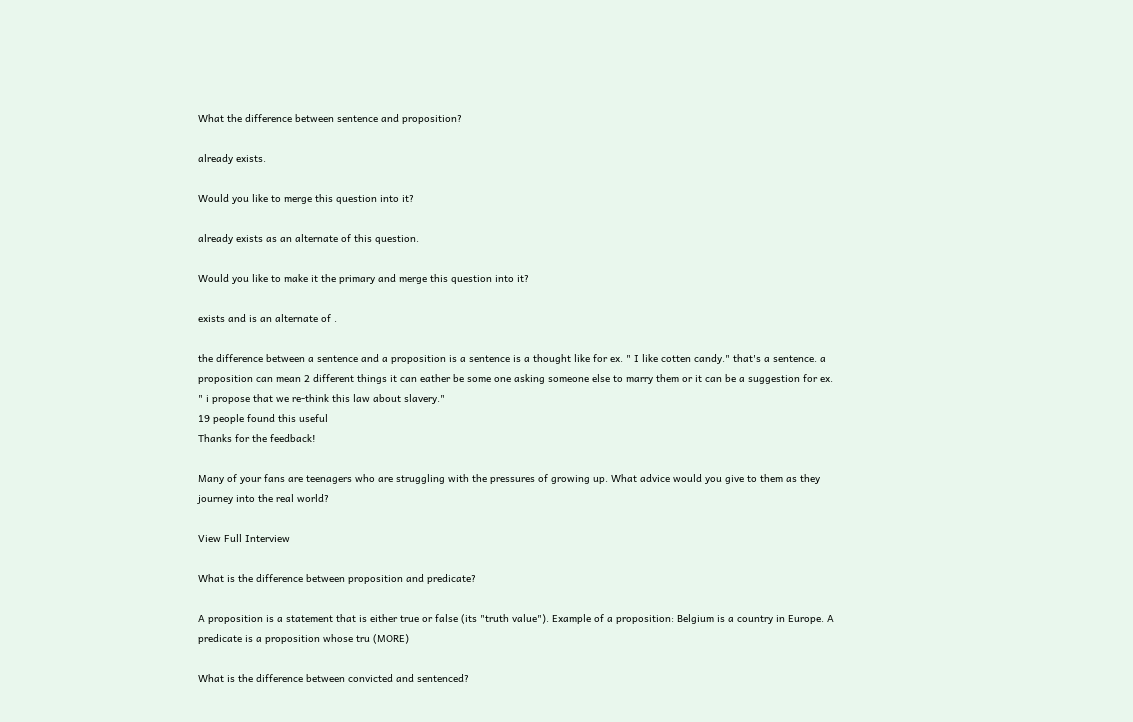What the difference between sentence and proposition?

already exists.

Would you like to merge this question into it?

already exists as an alternate of this question.

Would you like to make it the primary and merge this question into it?

exists and is an alternate of .

the difference between a sentence and a proposition is a sentence is a thought like for ex. " I like cotten candy." that's a sentence. a proposition can mean 2 different things it can eather be some one asking someone else to marry them or it can be a suggestion for ex. " i propose that we re-think this law about slavery."
19 people found this useful
Thanks for the feedback!

Many of your fans are teenagers who are struggling with the pressures of growing up. What advice would you give to them as they journey into the real world?

View Full Interview

What is the difference between proposition and predicate?

A proposition is a statement that is either true or false (its "truth value"). Example of a proposition: Belgium is a country in Europe. A predicate is a proposition whose tru (MORE)

What is the difference between convicted and sentenced?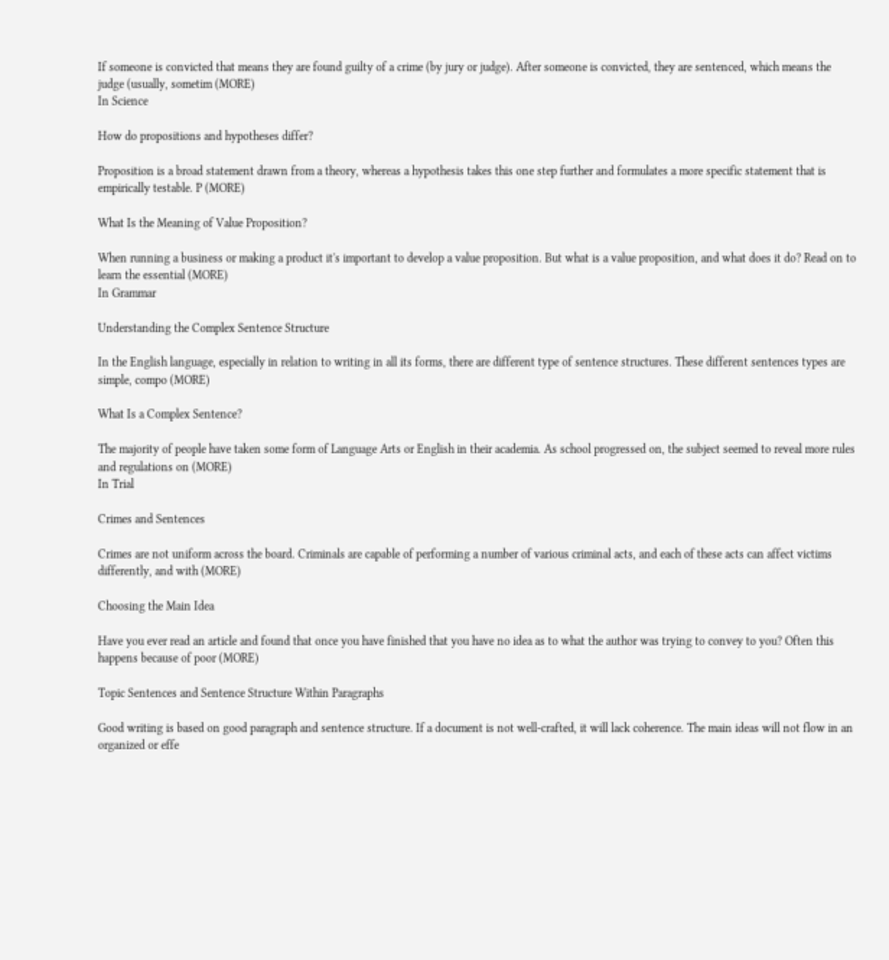If someone is convicted that means they are found guilty of a crime (by jury or judge). After someone is convicted, they are sentenced, which means the judge (usually, sometim (MORE)
In Science

How do propositions and hypotheses differ?

Proposition is a broad statement drawn from a theory, whereas a hypothesis takes this one step further and formulates a more specific statement that is empirically testable. P (MORE)

What Is the Meaning of Value Proposition?

When running a business or making a product it's important to develop a value proposition. But what is a value proposition, and what does it do? Read on to learn the essential (MORE)
In Grammar

Understanding the Complex Sentence Structure

In the English language, especially in relation to writing in all its forms, there are different type of sentence structures. These different sentences types are simple, compo (MORE)

What Is a Complex Sentence?

The majority of people have taken some form of Language Arts or English in their academia. As school progressed on, the subject seemed to reveal more rules and regulations on (MORE)
In Trial

Crimes and Sentences

Crimes are not uniform across the board. Criminals are capable of performing a number of various criminal acts, and each of these acts can affect victims differently, and with (MORE)

Choosing the Main Idea

Have you ever read an article and found that once you have finished that you have no idea as to what the author was trying to convey to you? Often this happens because of poor (MORE)

Topic Sentences and Sentence Structure Within Paragraphs

Good writing is based on good paragraph and sentence structure. If a document is not well-crafted, it will lack coherence. The main ideas will not flow in an organized or effe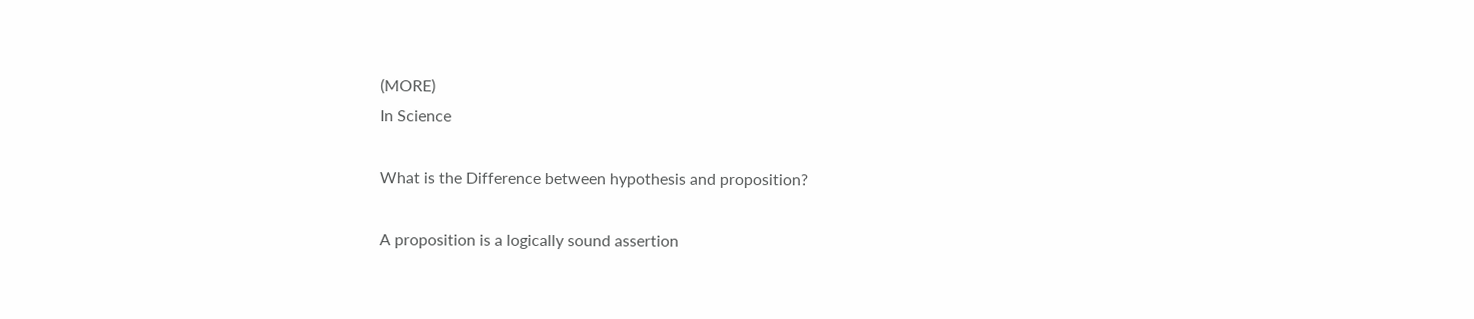(MORE)
In Science

What is the Difference between hypothesis and proposition?

A proposition is a logically sound assertion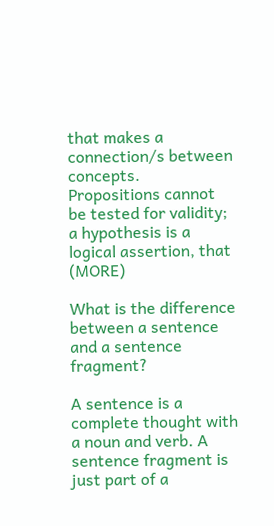that makes a connection/s between concepts. Propositions cannot be tested for validity; a hypothesis is a logical assertion, that (MORE)

What is the difference between a sentence and a sentence fragment?

A sentence is a complete thought with a noun and verb. A sentence fragment is just part of a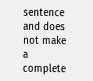sentence and does not make a complete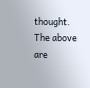thought. The above are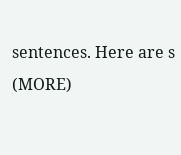sentences. Here are s (MORE)